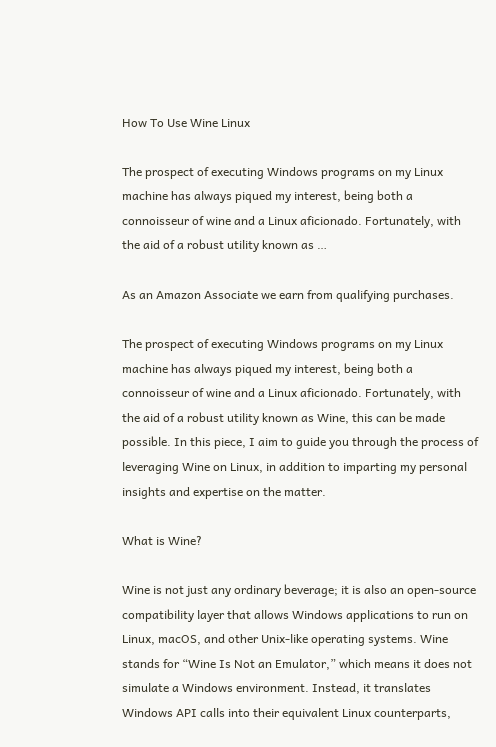How To Use Wine Linux

The prospect of executing Windows programs on my Linux machine has always piqued my interest, being both a connoisseur of wine and a Linux aficionado. Fortunately, with the aid of a robust utility known as …

As an Amazon Associate we earn from qualifying purchases.

The prospect of executing Windows programs on my Linux machine has always piqued my interest, being both a connoisseur of wine and a Linux aficionado. Fortunately, with the aid of a robust utility known as Wine, this can be made possible. In this piece, I aim to guide you through the process of leveraging Wine on Linux, in addition to imparting my personal insights and expertise on the matter.

What is Wine?

Wine is not just any ordinary beverage; it is also an open-source compatibility layer that allows Windows applications to run on Linux, macOS, and other Unix-like operating systems. Wine stands for “Wine Is Not an Emulator,” which means it does not simulate a Windows environment. Instead, it translates Windows API calls into their equivalent Linux counterparts,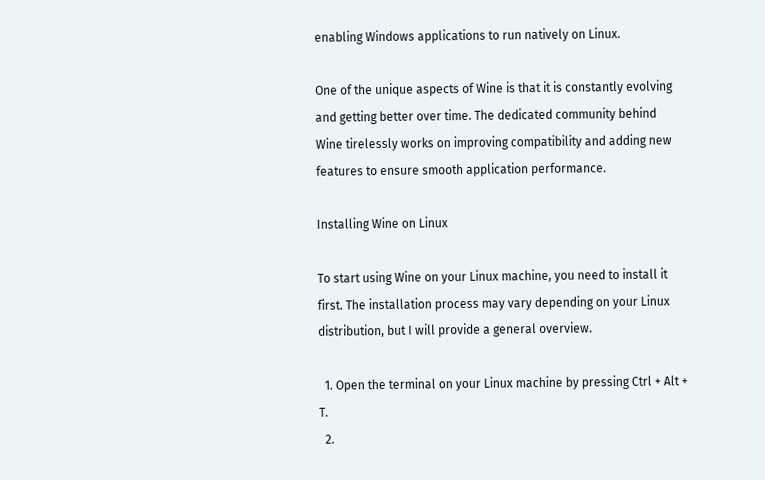enabling Windows applications to run natively on Linux.

One of the unique aspects of Wine is that it is constantly evolving and getting better over time. The dedicated community behind Wine tirelessly works on improving compatibility and adding new features to ensure smooth application performance.

Installing Wine on Linux

To start using Wine on your Linux machine, you need to install it first. The installation process may vary depending on your Linux distribution, but I will provide a general overview.

  1. Open the terminal on your Linux machine by pressing Ctrl + Alt + T.
  2.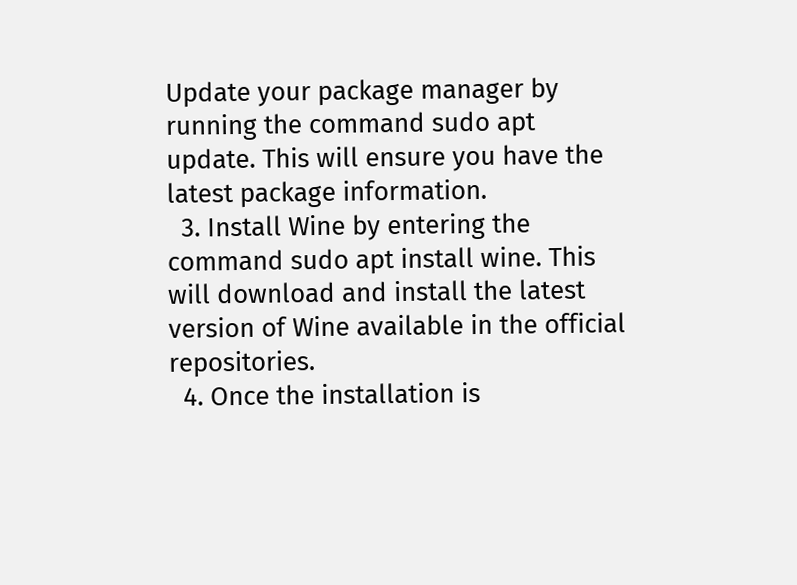Update your package manager by running the command sudo apt update. This will ensure you have the latest package information.
  3. Install Wine by entering the command sudo apt install wine. This will download and install the latest version of Wine available in the official repositories.
  4. Once the installation is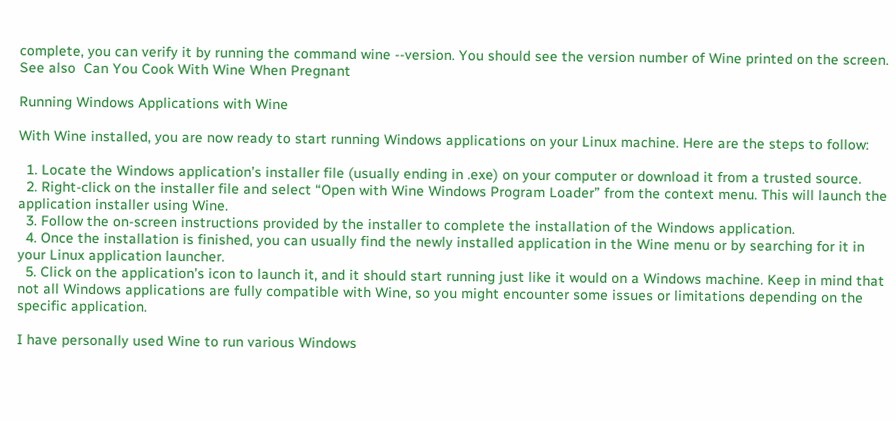complete, you can verify it by running the command wine --version. You should see the version number of Wine printed on the screen.
See also  Can You Cook With Wine When Pregnant

Running Windows Applications with Wine

With Wine installed, you are now ready to start running Windows applications on your Linux machine. Here are the steps to follow:

  1. Locate the Windows application’s installer file (usually ending in .exe) on your computer or download it from a trusted source.
  2. Right-click on the installer file and select “Open with Wine Windows Program Loader” from the context menu. This will launch the application installer using Wine.
  3. Follow the on-screen instructions provided by the installer to complete the installation of the Windows application.
  4. Once the installation is finished, you can usually find the newly installed application in the Wine menu or by searching for it in your Linux application launcher.
  5. Click on the application’s icon to launch it, and it should start running just like it would on a Windows machine. Keep in mind that not all Windows applications are fully compatible with Wine, so you might encounter some issues or limitations depending on the specific application.

I have personally used Wine to run various Windows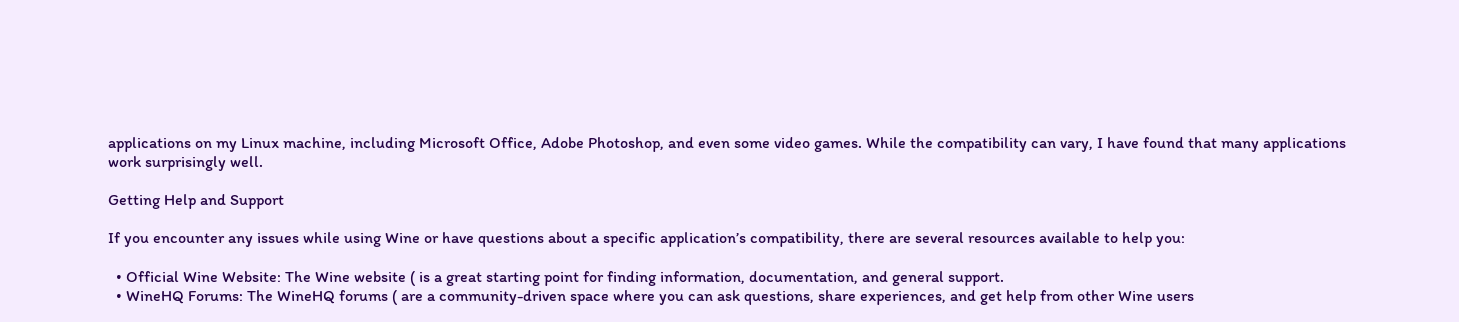applications on my Linux machine, including Microsoft Office, Adobe Photoshop, and even some video games. While the compatibility can vary, I have found that many applications work surprisingly well.

Getting Help and Support

If you encounter any issues while using Wine or have questions about a specific application’s compatibility, there are several resources available to help you:

  • Official Wine Website: The Wine website ( is a great starting point for finding information, documentation, and general support.
  • WineHQ Forums: The WineHQ forums ( are a community-driven space where you can ask questions, share experiences, and get help from other Wine users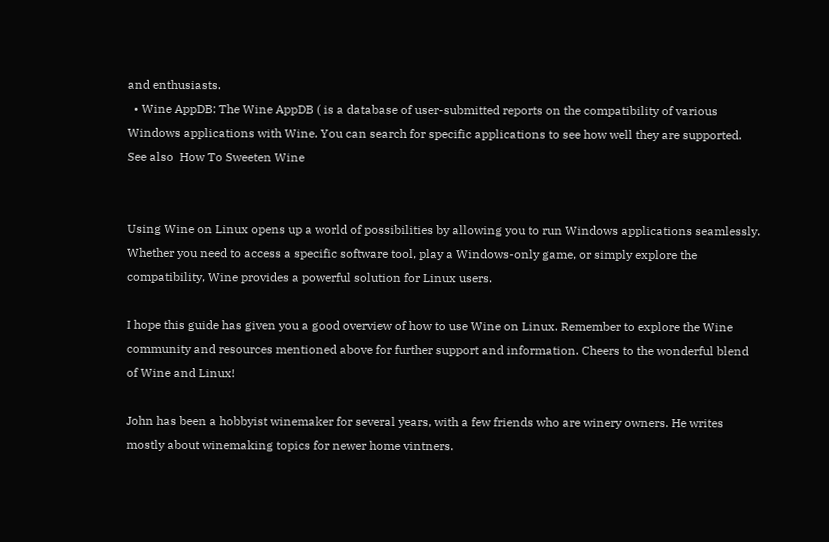and enthusiasts.
  • Wine AppDB: The Wine AppDB ( is a database of user-submitted reports on the compatibility of various Windows applications with Wine. You can search for specific applications to see how well they are supported.
See also  How To Sweeten Wine


Using Wine on Linux opens up a world of possibilities by allowing you to run Windows applications seamlessly. Whether you need to access a specific software tool, play a Windows-only game, or simply explore the compatibility, Wine provides a powerful solution for Linux users.

I hope this guide has given you a good overview of how to use Wine on Linux. Remember to explore the Wine community and resources mentioned above for further support and information. Cheers to the wonderful blend of Wine and Linux!

John has been a hobbyist winemaker for several years, with a few friends who are winery owners. He writes mostly about winemaking topics for newer home vintners.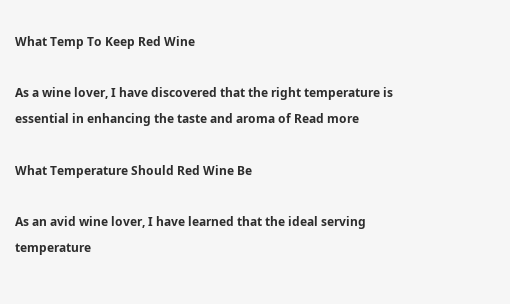What Temp To Keep Red Wine

As a wine lover, I have discovered that the right temperature is essential in enhancing the taste and aroma of Read more

What Temperature Should Red Wine Be

As an avid wine lover, I have learned that the ideal serving temperature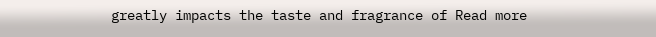greatly impacts the taste and fragrance of Read more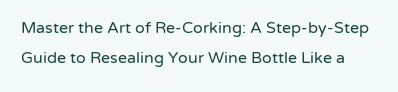Master the Art of Re-Corking: A Step-by-Step Guide to Resealing Your Wine Bottle Like a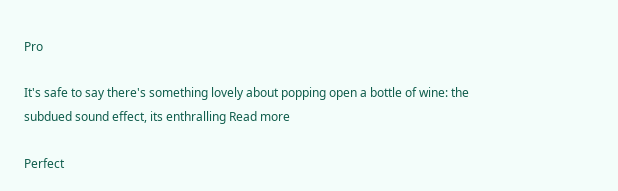Pro

It's safe to say there's something lovely about popping open a bottle of wine: the subdued sound effect, its enthralling Read more

Perfect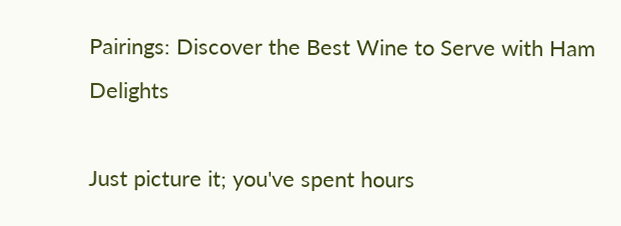Pairings: Discover the Best Wine to Serve with Ham Delights

Just picture it; you've spent hours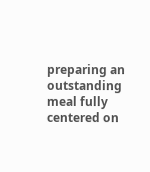preparing an outstanding meal fully centered on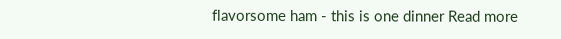flavorsome ham - this is one dinner Read more